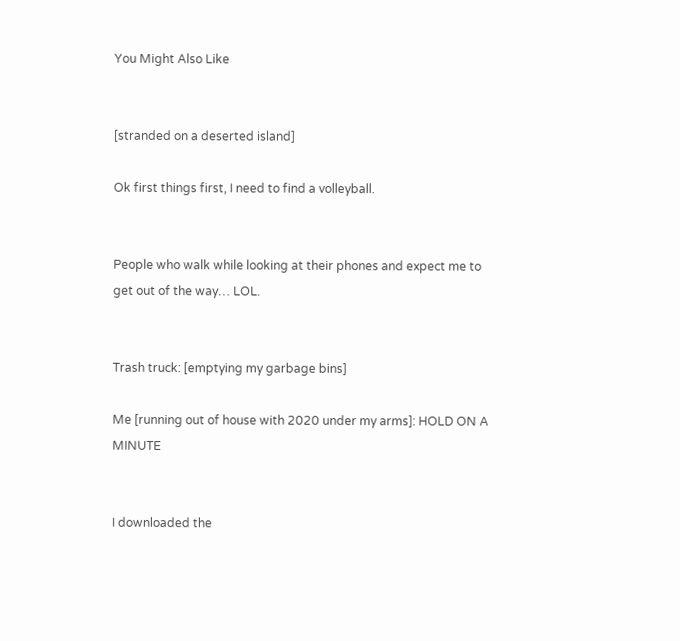You Might Also Like


[stranded on a deserted island]

Ok first things first, I need to find a volleyball.


People who walk while looking at their phones and expect me to get out of the way… LOL.


Trash truck: [emptying my garbage bins]

Me [running out of house with 2020 under my arms]: HOLD ON A MINUTE


I downloaded the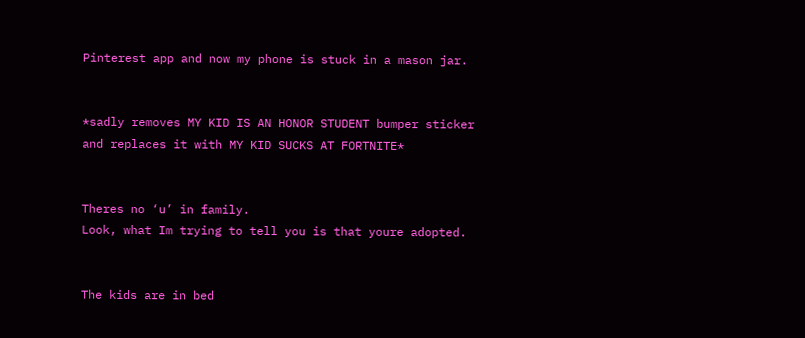Pinterest app and now my phone is stuck in a mason jar.


*sadly removes MY KID IS AN HONOR STUDENT bumper sticker and replaces it with MY KID SUCKS AT FORTNITE*


Theres no ‘u’ in family.
Look, what Im trying to tell you is that youre adopted.


The kids are in bed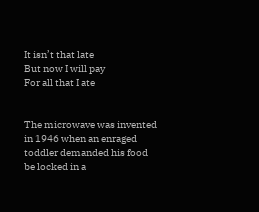It isn’t that late
But now I will pay
For all that I ate


The microwave was invented in 1946 when an enraged toddler demanded his food be locked in a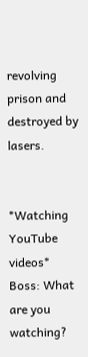revolving prison and destroyed by lasers.


*Watching YouTube videos*
Boss: What are you watching?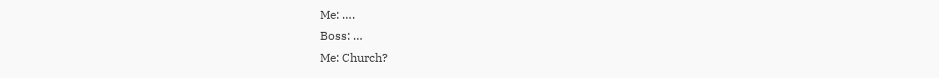Me: ….
Boss: …
Me: Church?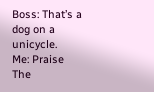Boss: That’s a dog on a unicycle.
Me: Praise The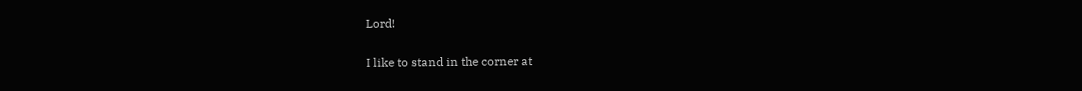Lord!


I like to stand in the corner at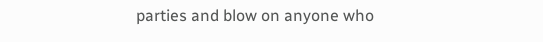parties and blow on anyone who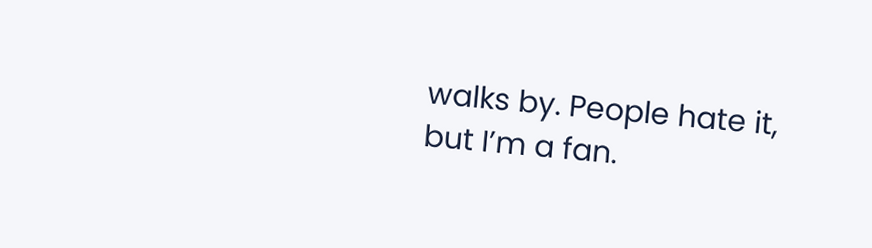walks by. People hate it, but I’m a fan.